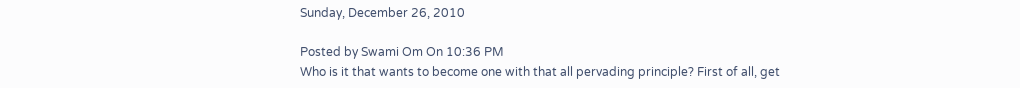Sunday, December 26, 2010

Posted by Swami Om On 10:36 PM
Who is it that wants to become one with that all pervading principle? First of all, get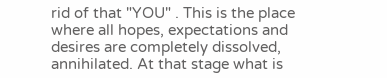rid of that "YOU" . This is the place where all hopes, expectations and desires are completely dissolved, annihilated. At that stage what is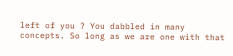left of you ? You dabbled in many concepts. So long as we are one with that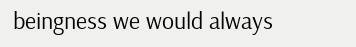beingness we would always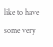like to have some very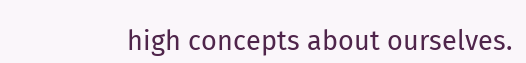high concepts about ourselves.